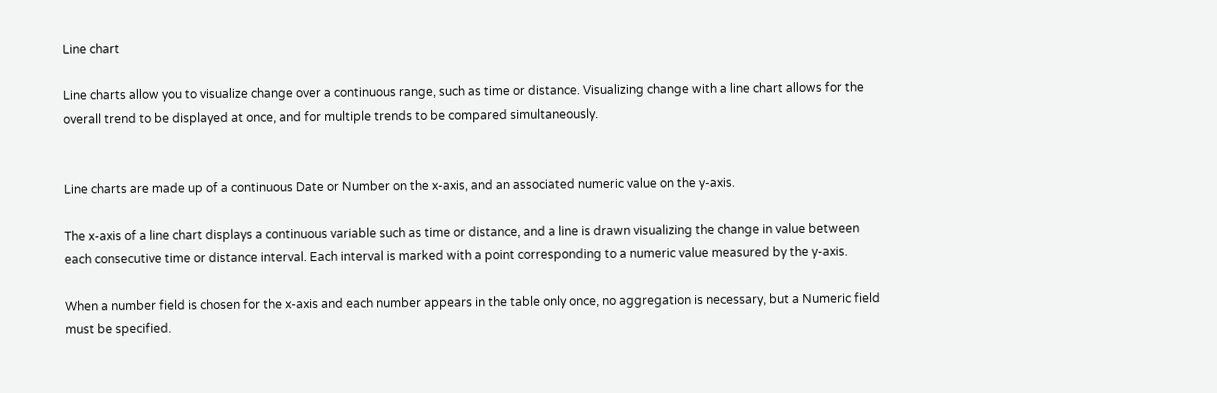Line chart

Line charts allow you to visualize change over a continuous range, such as time or distance. Visualizing change with a line chart allows for the overall trend to be displayed at once, and for multiple trends to be compared simultaneously.


Line charts are made up of a continuous Date or Number on the x-axis, and an associated numeric value on the y-axis.

The x-axis of a line chart displays a continuous variable such as time or distance, and a line is drawn visualizing the change in value between each consecutive time or distance interval. Each interval is marked with a point corresponding to a numeric value measured by the y-axis.

When a number field is chosen for the x-axis and each number appears in the table only once, no aggregation is necessary, but a Numeric field must be specified.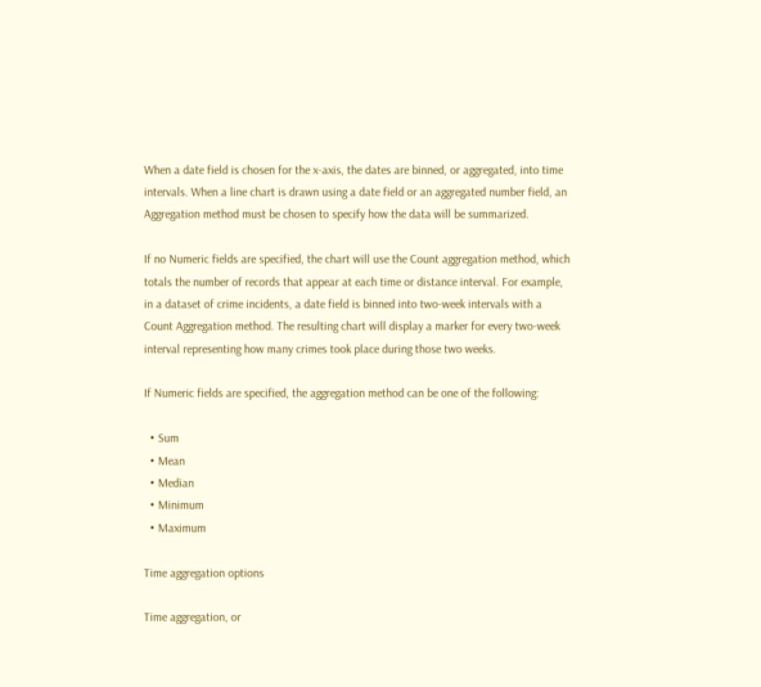When a date field is chosen for the x-axis, the dates are binned, or aggregated, into time intervals. When a line chart is drawn using a date field or an aggregated number field, an Aggregation method must be chosen to specify how the data will be summarized.

If no Numeric fields are specified, the chart will use the Count aggregation method, which totals the number of records that appear at each time or distance interval. For example, in a dataset of crime incidents, a date field is binned into two-week intervals with a Count Aggregation method. The resulting chart will display a marker for every two-week interval representing how many crimes took place during those two weeks.

If Numeric fields are specified, the aggregation method can be one of the following:

  • Sum
  • Mean
  • Median
  • Minimum
  • Maximum

Time aggregation options

Time aggregation, or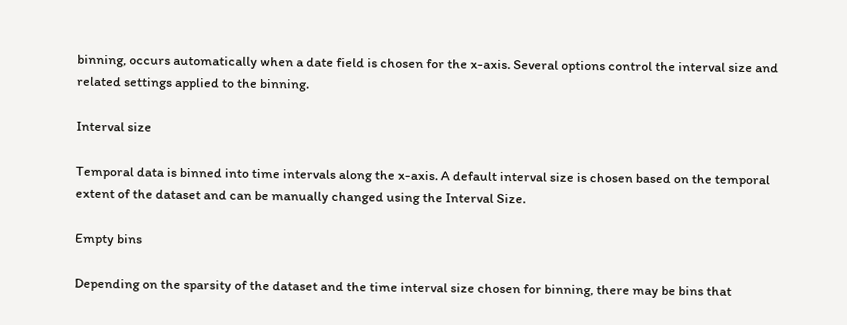binning, occurs automatically when a date field is chosen for the x-axis. Several options control the interval size and related settings applied to the binning.

Interval size

Temporal data is binned into time intervals along the x-axis. A default interval size is chosen based on the temporal extent of the dataset and can be manually changed using the Interval Size.

Empty bins

Depending on the sparsity of the dataset and the time interval size chosen for binning, there may be bins that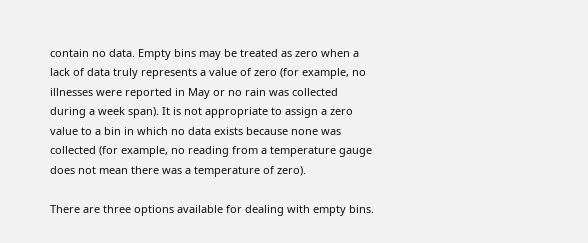contain no data. Empty bins may be treated as zero when a lack of data truly represents a value of zero (for example, no illnesses were reported in May or no rain was collected during a week span). It is not appropriate to assign a zero value to a bin in which no data exists because none was collected (for example, no reading from a temperature gauge does not mean there was a temperature of zero).

There are three options available for dealing with empty bins.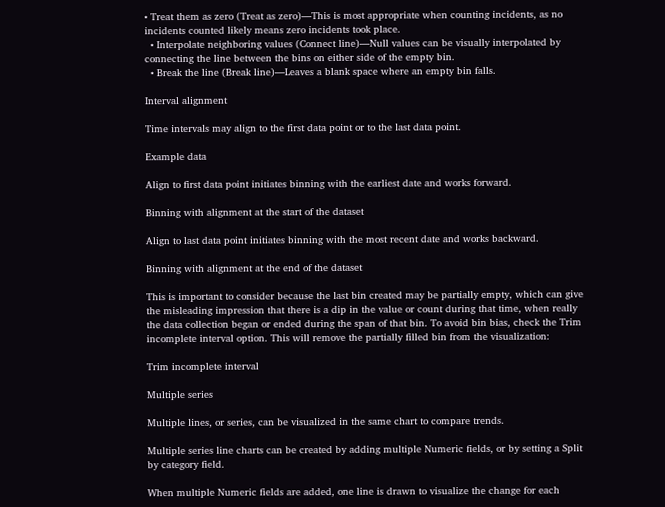• Treat them as zero (Treat as zero)—This is most appropriate when counting incidents, as no incidents counted likely means zero incidents took place.
  • Interpolate neighboring values (Connect line)—Null values can be visually interpolated by connecting the line between the bins on either side of the empty bin.
  • Break the line (Break line)—Leaves a blank space where an empty bin falls.

Interval alignment

Time intervals may align to the first data point or to the last data point.

Example data

Align to first data point initiates binning with the earliest date and works forward.

Binning with alignment at the start of the dataset

Align to last data point initiates binning with the most recent date and works backward.

Binning with alignment at the end of the dataset

This is important to consider because the last bin created may be partially empty, which can give the misleading impression that there is a dip in the value or count during that time, when really the data collection began or ended during the span of that bin. To avoid bin bias, check the Trim incomplete interval option. This will remove the partially filled bin from the visualization:

Trim incomplete interval

Multiple series

Multiple lines, or series, can be visualized in the same chart to compare trends.

Multiple series line charts can be created by adding multiple Numeric fields, or by setting a Split by category field.

When multiple Numeric fields are added, one line is drawn to visualize the change for each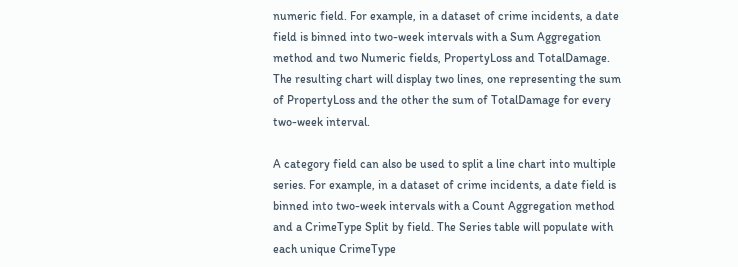numeric field. For example, in a dataset of crime incidents, a date field is binned into two-week intervals with a Sum Aggregation method and two Numeric fields, PropertyLoss and TotalDamage. The resulting chart will display two lines, one representing the sum of PropertyLoss and the other the sum of TotalDamage for every two-week interval.

A category field can also be used to split a line chart into multiple series. For example, in a dataset of crime incidents, a date field is binned into two-week intervals with a Count Aggregation method and a CrimeType Split by field. The Series table will populate with each unique CrimeType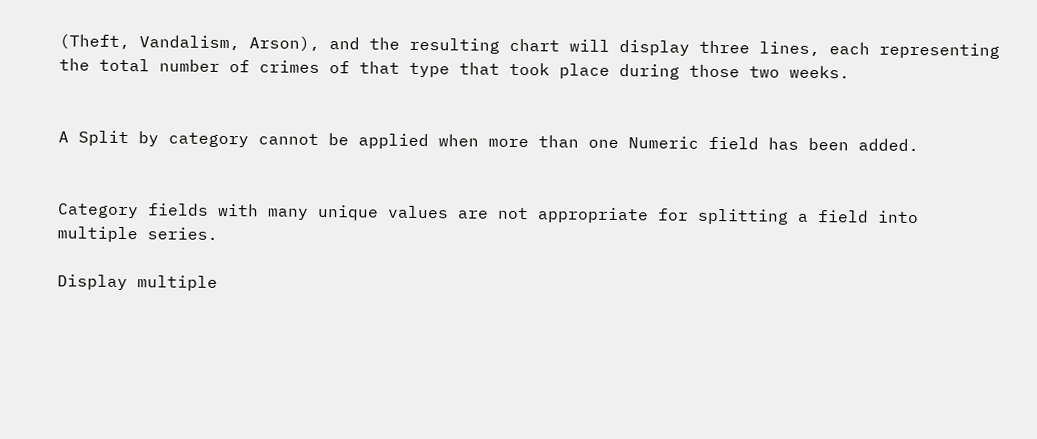(Theft, Vandalism, Arson), and the resulting chart will display three lines, each representing the total number of crimes of that type that took place during those two weeks.


A Split by category cannot be applied when more than one Numeric field has been added.


Category fields with many unique values are not appropriate for splitting a field into multiple series.

Display multiple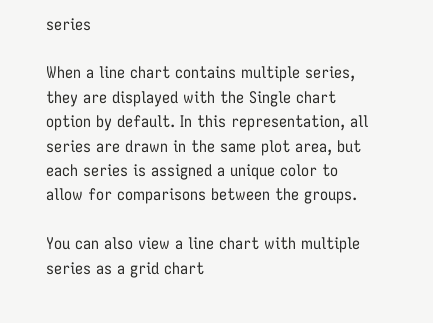series

When a line chart contains multiple series, they are displayed with the Single chart option by default. In this representation, all series are drawn in the same plot area, but each series is assigned a unique color to allow for comparisons between the groups.

You can also view a line chart with multiple series as a grid chart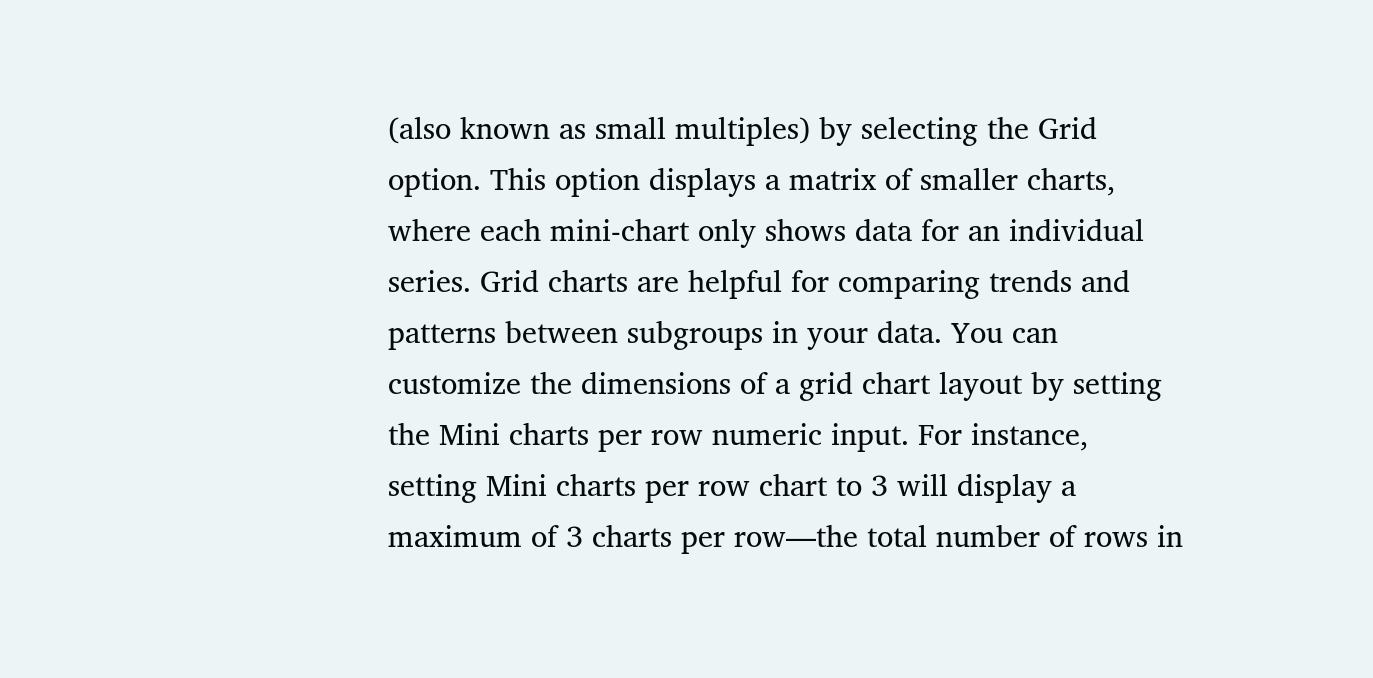(also known as small multiples) by selecting the Grid option. This option displays a matrix of smaller charts, where each mini-chart only shows data for an individual series. Grid charts are helpful for comparing trends and patterns between subgroups in your data. You can customize the dimensions of a grid chart layout by setting the Mini charts per row numeric input. For instance, setting Mini charts per row chart to 3 will display a maximum of 3 charts per row—the total number of rows in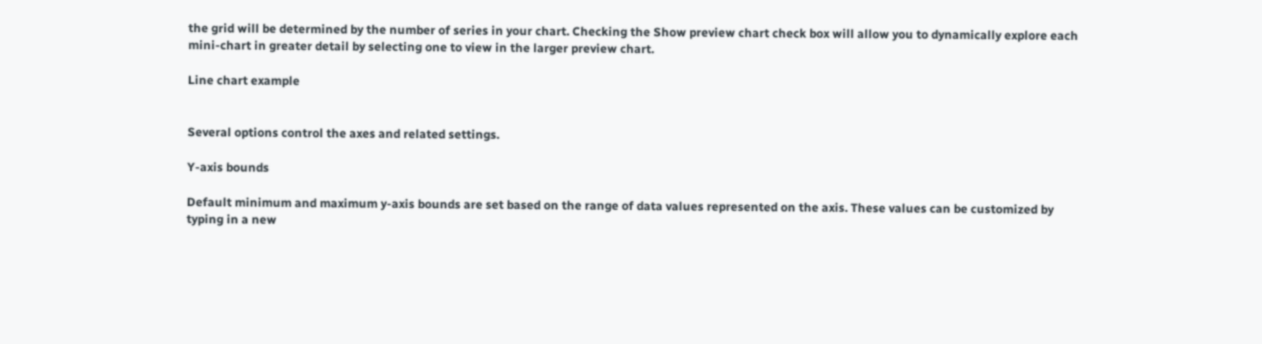the grid will be determined by the number of series in your chart. Checking the Show preview chart check box will allow you to dynamically explore each mini-chart in greater detail by selecting one to view in the larger preview chart.

Line chart example


Several options control the axes and related settings.

Y-axis bounds

Default minimum and maximum y-axis bounds are set based on the range of data values represented on the axis. These values can be customized by typing in a new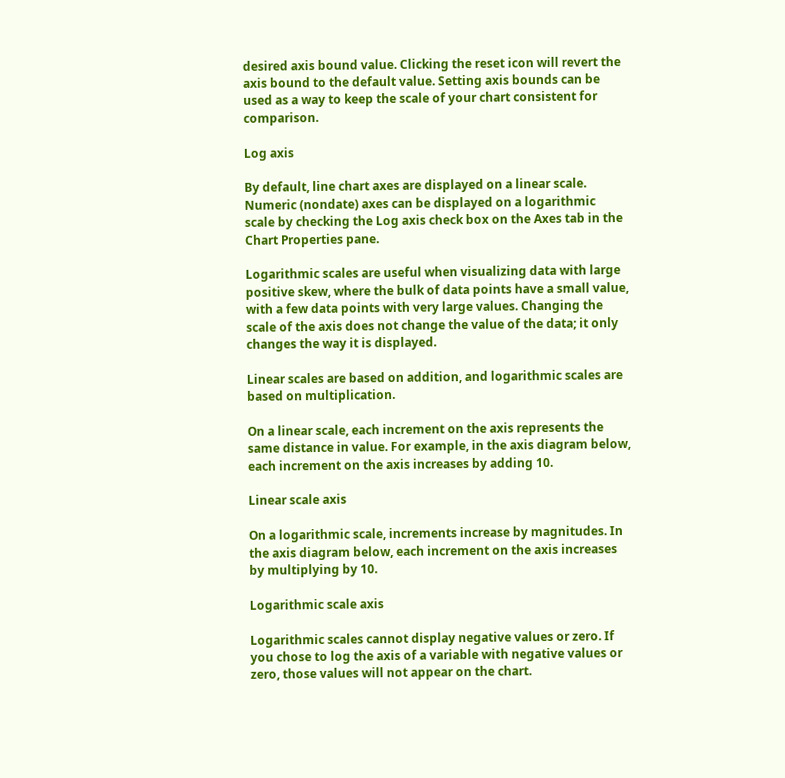desired axis bound value. Clicking the reset icon will revert the axis bound to the default value. Setting axis bounds can be used as a way to keep the scale of your chart consistent for comparison.

Log axis

By default, line chart axes are displayed on a linear scale. Numeric (nondate) axes can be displayed on a logarithmic scale by checking the Log axis check box on the Axes tab in the Chart Properties pane.

Logarithmic scales are useful when visualizing data with large positive skew, where the bulk of data points have a small value, with a few data points with very large values. Changing the scale of the axis does not change the value of the data; it only changes the way it is displayed.

Linear scales are based on addition, and logarithmic scales are based on multiplication.

On a linear scale, each increment on the axis represents the same distance in value. For example, in the axis diagram below, each increment on the axis increases by adding 10.

Linear scale axis

On a logarithmic scale, increments increase by magnitudes. In the axis diagram below, each increment on the axis increases by multiplying by 10.

Logarithmic scale axis

Logarithmic scales cannot display negative values or zero. If you chose to log the axis of a variable with negative values or zero, those values will not appear on the chart.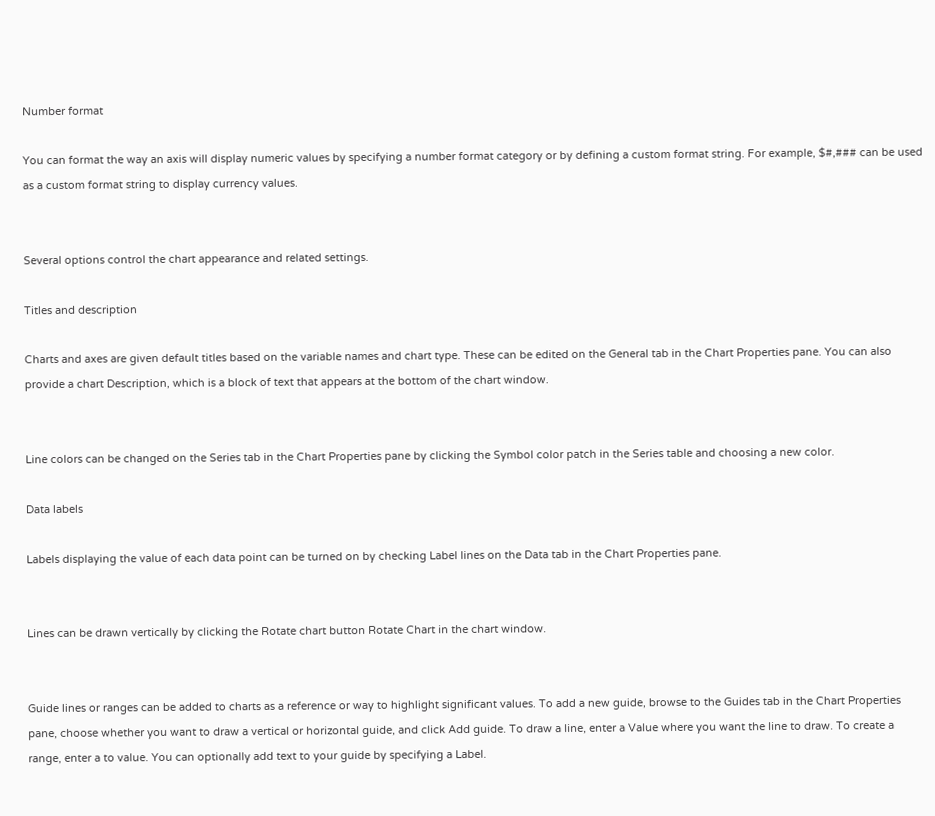Number format

You can format the way an axis will display numeric values by specifying a number format category or by defining a custom format string. For example, $#,### can be used as a custom format string to display currency values.


Several options control the chart appearance and related settings.

Titles and description

Charts and axes are given default titles based on the variable names and chart type. These can be edited on the General tab in the Chart Properties pane. You can also provide a chart Description, which is a block of text that appears at the bottom of the chart window.


Line colors can be changed on the Series tab in the Chart Properties pane by clicking the Symbol color patch in the Series table and choosing a new color.

Data labels

Labels displaying the value of each data point can be turned on by checking Label lines on the Data tab in the Chart Properties pane.


Lines can be drawn vertically by clicking the Rotate chart button Rotate Chart in the chart window.


Guide lines or ranges can be added to charts as a reference or way to highlight significant values. To add a new guide, browse to the Guides tab in the Chart Properties pane, choose whether you want to draw a vertical or horizontal guide, and click Add guide. To draw a line, enter a Value where you want the line to draw. To create a range, enter a to value. You can optionally add text to your guide by specifying a Label.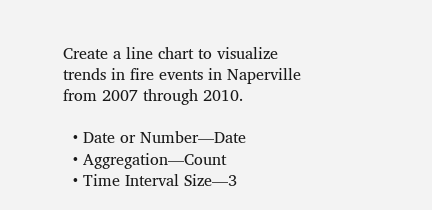Create a line chart to visualize trends in fire events in Naperville from 2007 through 2010.

  • Date or Number—Date
  • Aggregation—Count
  • Time Interval Size—3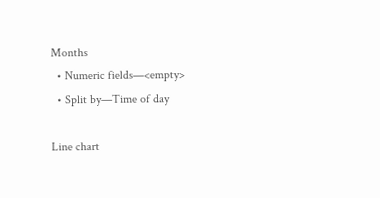Months
  • Numeric fields—<empty>
  • Split by—Time of day

Line chart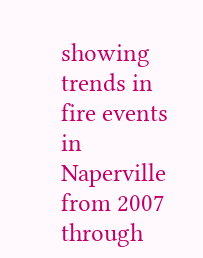showing trends in fire events in Naperville from 2007 through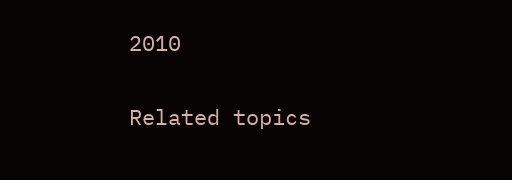2010

Related topics